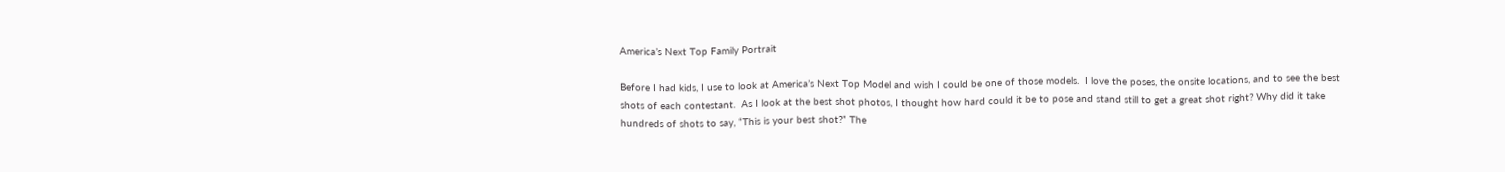America’s Next Top Family Portrait

Before I had kids, I use to look at America’s Next Top Model and wish I could be one of those models.  I love the poses, the onsite locations, and to see the best shots of each contestant.  As I look at the best shot photos, I thought how hard could it be to pose and stand still to get a great shot right? Why did it take hundreds of shots to say, “This is your best shot?” The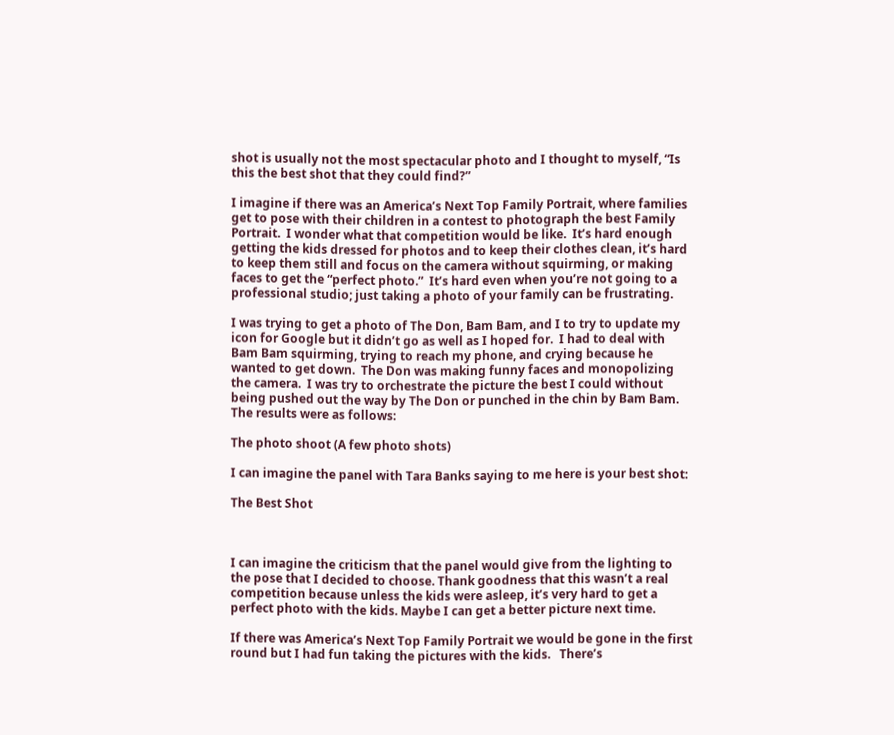shot is usually not the most spectacular photo and I thought to myself, “Is this the best shot that they could find?”

I imagine if there was an America’s Next Top Family Portrait, where families get to pose with their children in a contest to photograph the best Family Portrait.  I wonder what that competition would be like.  It’s hard enough getting the kids dressed for photos and to keep their clothes clean, it’s hard to keep them still and focus on the camera without squirming, or making faces to get the “perfect photo.”  It’s hard even when you’re not going to a professional studio; just taking a photo of your family can be frustrating.

I was trying to get a photo of The Don, Bam Bam, and I to try to update my icon for Google but it didn’t go as well as I hoped for.  I had to deal with Bam Bam squirming, trying to reach my phone, and crying because he wanted to get down.  The Don was making funny faces and monopolizing the camera.  I was try to orchestrate the picture the best I could without being pushed out the way by The Don or punched in the chin by Bam Bam.  The results were as follows:

The photo shoot (A few photo shots)

I can imagine the panel with Tara Banks saying to me here is your best shot:

The Best Shot



I can imagine the criticism that the panel would give from the lighting to the pose that I decided to choose. Thank goodness that this wasn’t a real competition because unless the kids were asleep, it’s very hard to get a perfect photo with the kids. Maybe I can get a better picture next time.

If there was America’s Next Top Family Portrait we would be gone in the first round but I had fun taking the pictures with the kids.   There’s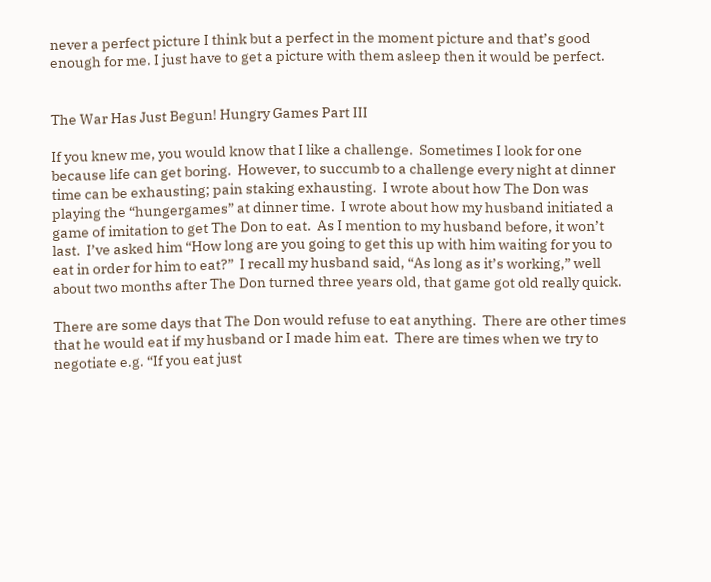never a perfect picture I think but a perfect in the moment picture and that’s good enough for me. I just have to get a picture with them asleep then it would be perfect.


The War Has Just Begun! Hungry Games Part III

If you knew me, you would know that I like a challenge.  Sometimes I look for one because life can get boring.  However, to succumb to a challenge every night at dinner time can be exhausting; pain staking exhausting.  I wrote about how The Don was playing the “hungergames” at dinner time.  I wrote about how my husband initiated a game of imitation to get The Don to eat.  As I mention to my husband before, it won’t last.  I’ve asked him “How long are you going to get this up with him waiting for you to eat in order for him to eat?”  I recall my husband said, “As long as it’s working,” well about two months after The Don turned three years old, that game got old really quick.

There are some days that The Don would refuse to eat anything.  There are other times that he would eat if my husband or I made him eat.  There are times when we try to negotiate e.g. “If you eat just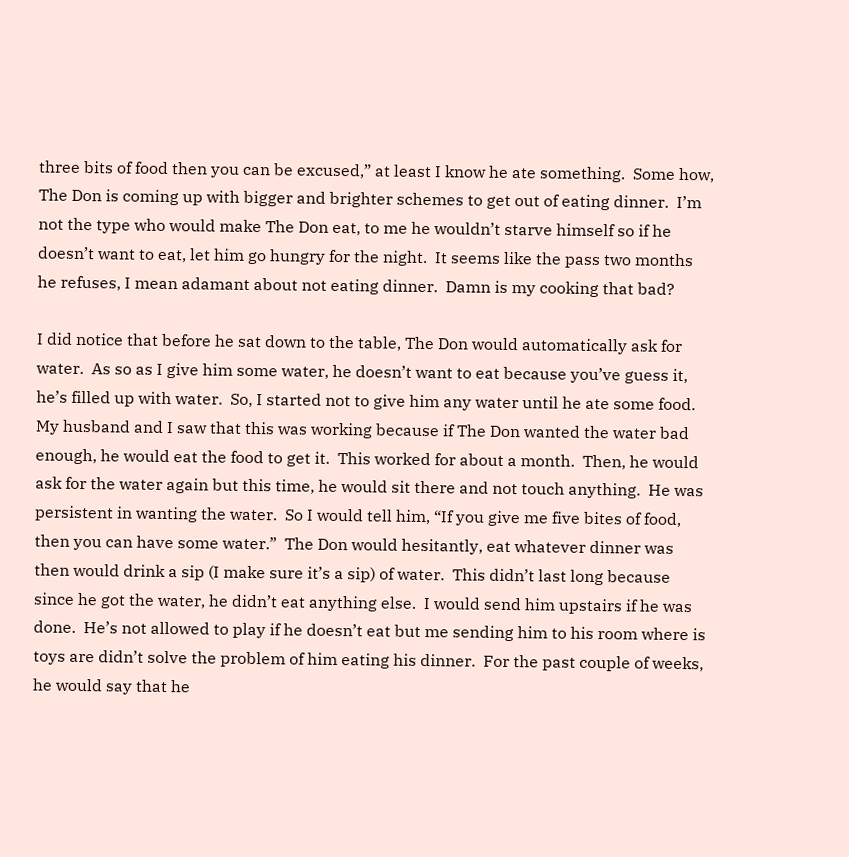three bits of food then you can be excused,” at least I know he ate something.  Some how, The Don is coming up with bigger and brighter schemes to get out of eating dinner.  I’m not the type who would make The Don eat, to me he wouldn’t starve himself so if he doesn’t want to eat, let him go hungry for the night.  It seems like the pass two months he refuses, I mean adamant about not eating dinner.  Damn is my cooking that bad?

I did notice that before he sat down to the table, The Don would automatically ask for water.  As so as I give him some water, he doesn’t want to eat because you’ve guess it, he’s filled up with water.  So, I started not to give him any water until he ate some food.  My husband and I saw that this was working because if The Don wanted the water bad enough, he would eat the food to get it.  This worked for about a month.  Then, he would ask for the water again but this time, he would sit there and not touch anything.  He was persistent in wanting the water.  So I would tell him, “If you give me five bites of food, then you can have some water.”  The Don would hesitantly, eat whatever dinner was then would drink a sip (I make sure it’s a sip) of water.  This didn’t last long because since he got the water, he didn’t eat anything else.  I would send him upstairs if he was done.  He’s not allowed to play if he doesn’t eat but me sending him to his room where is toys are didn’t solve the problem of him eating his dinner.  For the past couple of weeks, he would say that he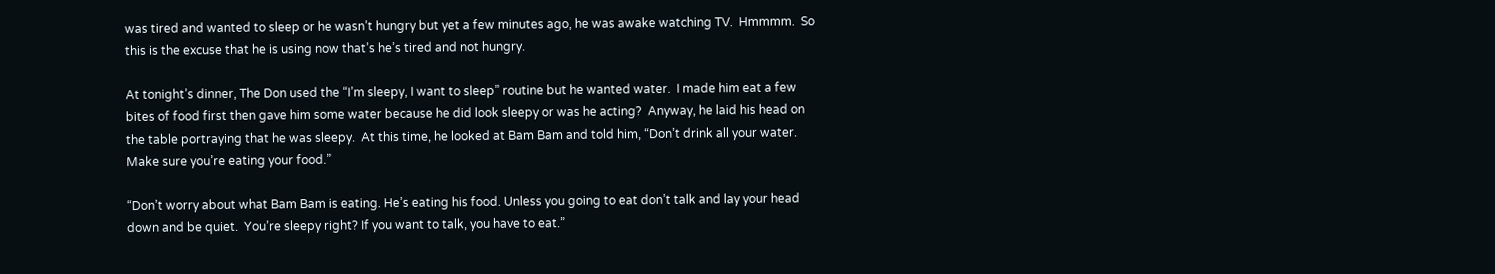was tired and wanted to sleep or he wasn’t hungry but yet a few minutes ago, he was awake watching TV.  Hmmmm.  So this is the excuse that he is using now that’s he’s tired and not hungry.

At tonight’s dinner, The Don used the “I’m sleepy, I want to sleep” routine but he wanted water.  I made him eat a few bites of food first then gave him some water because he did look sleepy or was he acting?  Anyway, he laid his head on the table portraying that he was sleepy.  At this time, he looked at Bam Bam and told him, “Don’t drink all your water.  Make sure you’re eating your food.”

“Don’t worry about what Bam Bam is eating. He’s eating his food. Unless you going to eat don’t talk and lay your head down and be quiet.  You’re sleepy right? If you want to talk, you have to eat.”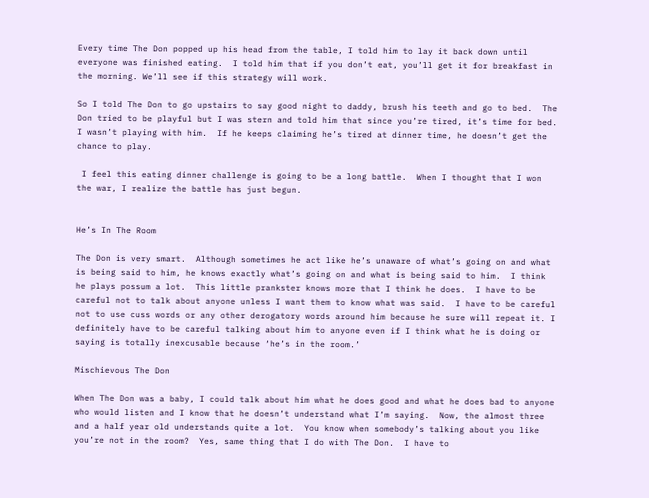Every time The Don popped up his head from the table, I told him to lay it back down until everyone was finished eating.  I told him that if you don’t eat, you’ll get it for breakfast in the morning. We’ll see if this strategy will work.

So I told The Don to go upstairs to say good night to daddy, brush his teeth and go to bed.  The Don tried to be playful but I was stern and told him that since you’re tired, it’s time for bed.  I wasn’t playing with him.  If he keeps claiming he’s tired at dinner time, he doesn’t get the chance to play.

 I feel this eating dinner challenge is going to be a long battle.  When I thought that I won the war, I realize the battle has just begun.


He’s In The Room

The Don is very smart.  Although sometimes he act like he’s unaware of what’s going on and what is being said to him, he knows exactly what’s going on and what is being said to him.  I think he plays possum a lot.  This little prankster knows more that I think he does.  I have to be careful not to talk about anyone unless I want them to know what was said.  I have to be careful not to use cuss words or any other derogatory words around him because he sure will repeat it. I definitely have to be careful talking about him to anyone even if I think what he is doing or saying is totally inexcusable because ‘he’s in the room.’

Mischievous The Don

When The Don was a baby, I could talk about him what he does good and what he does bad to anyone who would listen and I know that he doesn’t understand what I’m saying.  Now, the almost three and a half year old understands quite a lot.  You know when somebody’s talking about you like you’re not in the room?  Yes, same thing that I do with The Don.  I have to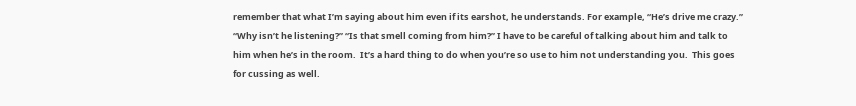remember that what I’m saying about him even if its earshot, he understands. For example, “He’s drive me crazy.”  “Why isn’t he listening?” “Is that smell coming from him?” I have to be careful of talking about him and talk to him when he’s in the room.  It’s a hard thing to do when you’re so use to him not understanding you.  This goes for cussing as well.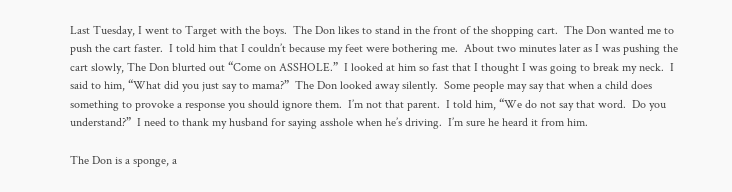Last Tuesday, I went to Target with the boys.  The Don likes to stand in the front of the shopping cart.  The Don wanted me to push the cart faster.  I told him that I couldn’t because my feet were bothering me.  About two minutes later as I was pushing the cart slowly, The Don blurted out “Come on ASSHOLE.”  I looked at him so fast that I thought I was going to break my neck.  I said to him, “What did you just say to mama?”  The Don looked away silently.  Some people may say that when a child does something to provoke a response you should ignore them.  I’m not that parent.  I told him, “We do not say that word.  Do you understand?”  I need to thank my husband for saying asshole when he’s driving.  I’m sure he heard it from him.

The Don is a sponge, a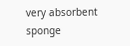very absorbent sponge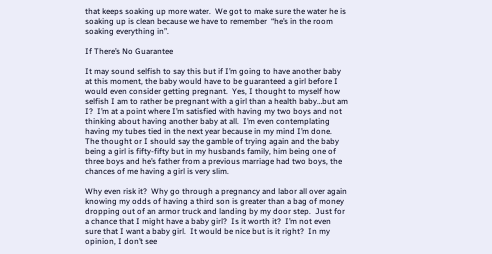that keeps soaking up more water.  We got to make sure the water he is soaking up is clean because we have to remember  “he’s in the room soaking everything in”.

If There’s No Guarantee

It may sound selfish to say this but if I’m going to have another baby at this moment, the baby would have to be guaranteed a girl before I would even consider getting pregnant.  Yes, I thought to myself how selfish I am to rather be pregnant with a girl than a health baby…but am I?  I’m at a point where I’m satisfied with having my two boys and not thinking about having another baby at all.  I’m even contemplating having my tubes tied in the next year because in my mind I’m done.  The thought or I should say the gamble of trying again and the baby being a girl is fifty-fifty but in my husbands family, him being one of three boys and he’s father from a previous marriage had two boys, the chances of me having a girl is very slim.

Why even risk it?  Why go through a pregnancy and labor all over again knowing my odds of having a third son is greater than a bag of money dropping out of an armor truck and landing by my door step.  Just for a chance that I might have a baby girl?  Is it worth it?  I’m not even sure that I want a baby girl.  It would be nice but is it right?  In my opinion, I don’t see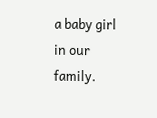a baby girl in our family.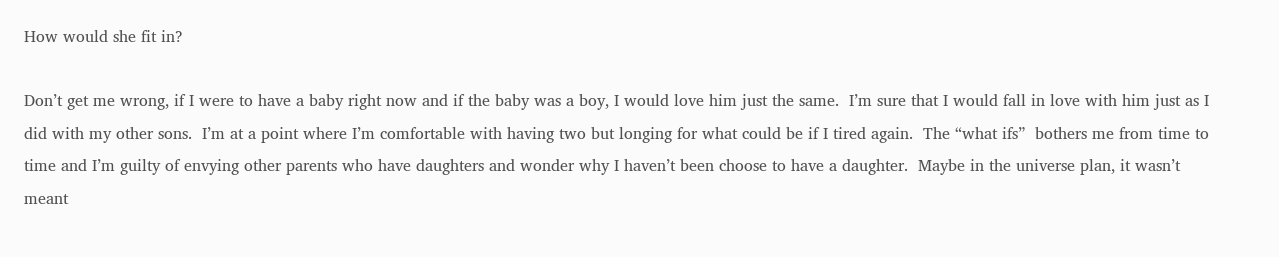How would she fit in?

Don’t get me wrong, if I were to have a baby right now and if the baby was a boy, I would love him just the same.  I’m sure that I would fall in love with him just as I did with my other sons.  I’m at a point where I’m comfortable with having two but longing for what could be if I tired again.  The “what ifs”  bothers me from time to time and I’m guilty of envying other parents who have daughters and wonder why I haven’t been choose to have a daughter.  Maybe in the universe plan, it wasn’t meant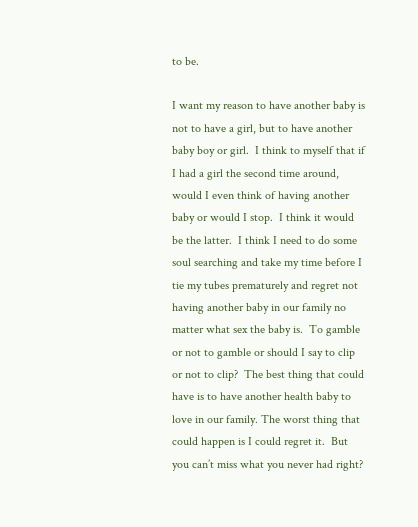to be.

I want my reason to have another baby is not to have a girl, but to have another baby boy or girl.  I think to myself that if I had a girl the second time around, would I even think of having another baby or would I stop.  I think it would be the latter.  I think I need to do some soul searching and take my time before I tie my tubes prematurely and regret not having another baby in our family no matter what sex the baby is.  To gamble or not to gamble or should I say to clip or not to clip?  The best thing that could have is to have another health baby to love in our family. The worst thing that could happen is I could regret it.  But you can’t miss what you never had right?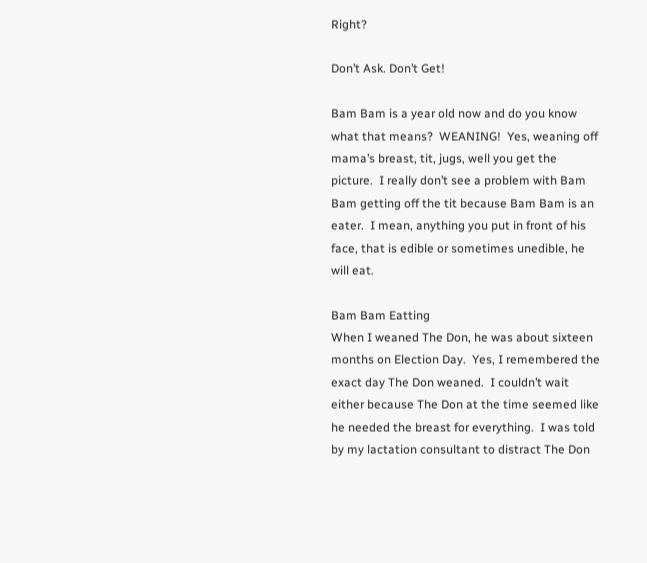Right?

Don’t Ask. Don’t Get!

Bam Bam is a year old now and do you know what that means?  WEANING!  Yes, weaning off mama’s breast, tit, jugs, well you get the picture.  I really don’t see a problem with Bam Bam getting off the tit because Bam Bam is an eater.  I mean, anything you put in front of his face, that is edible or sometimes unedible, he will eat.

Bam Bam Eatting
When I weaned The Don, he was about sixteen months on Election Day.  Yes, I remembered the exact day The Don weaned.  I couldn’t wait either because The Don at the time seemed like he needed the breast for everything.  I was told by my lactation consultant to distract The Don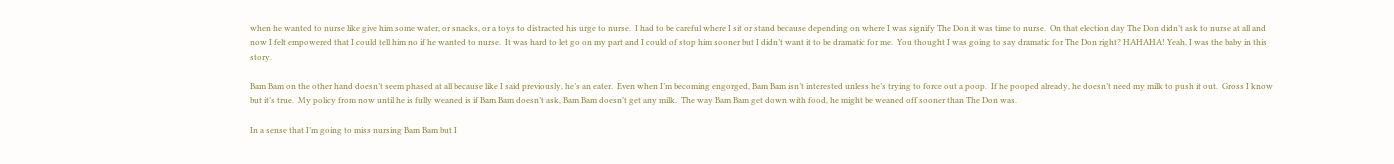when he wanted to nurse like give him some water, or snacks, or a toys to distracted his urge to nurse.  I had to be careful where I sit or stand because depending on where I was signify The Don it was time to nurse.  On that election day The Don didn’t ask to nurse at all and now I felt empowered that I could tell him no if he wanted to nurse.  It was hard to let go on my part and I could of stop him sooner but I didn’t want it to be dramatic for me.  You thought I was going to say dramatic for The Don right? HAHAHA! Yeah, I was the baby in this story.

Bam Bam on the other hand doesn’t seem phased at all because like I said previously, he’s an eater.  Even when I’m becoming engorged, Bam Bam isn’t interested unless he’s trying to force out a poop.  If he pooped already, he doesn’t need my milk to push it out.  Gross I know but it’s true.  My policy from now until he is fully weaned is if Bam Bam doesn’t ask, Bam Bam doesn’t get any milk.  The way Bam Bam get down with food, he might be weaned off sooner than The Don was.

In a sense that I’m going to miss nursing Bam Bam but I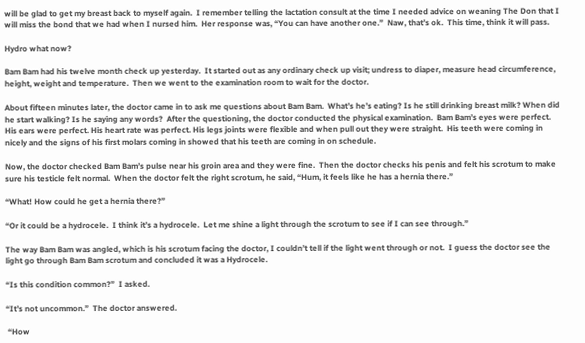will be glad to get my breast back to myself again.  I remember telling the lactation consult at the time I needed advice on weaning The Don that I will miss the bond that we had when I nursed him.  Her response was, “You can have another one.”  Naw, that’s ok.  This time, think it will pass.

Hydro what now?

Bam Bam had his twelve month check up yesterday.  It started out as any ordinary check up visit; undress to diaper, measure head circumference, height, weight and temperature.  Then we went to the examination room to wait for the doctor.

About fifteen minutes later, the doctor came in to ask me questions about Bam Bam.  What’s he’s eating? Is he still drinking breast milk? When did he start walking? Is he saying any words?  After the questioning, the doctor conducted the physical examination.  Bam Bam’s eyes were perfect.  His ears were perfect. His heart rate was perfect. His legs joints were flexible and when pull out they were straight.  His teeth were coming in nicely and the signs of his first molars coming in showed that his teeth are coming in on schedule.

Now, the doctor checked Bam Bam’s pulse near his groin area and they were fine.  Then the doctor checks his penis and felt his scrotum to make sure his testicle felt normal.  When the doctor felt the right scrotum, he said, “Hum, it feels like he has a hernia there.”

“What! How could he get a hernia there?”

“Or it could be a hydrocele.  I think it’s a hydrocele.  Let me shine a light through the scrotum to see if I can see through.”

The way Bam Bam was angled, which is his scrotum facing the doctor, I couldn’t tell if the light went through or not.  I guess the doctor see the light go through Bam Bam scrotum and concluded it was a Hydrocele.

“Is this condition common?”  I asked.

“It’s not uncommon.”  The doctor answered.

 “How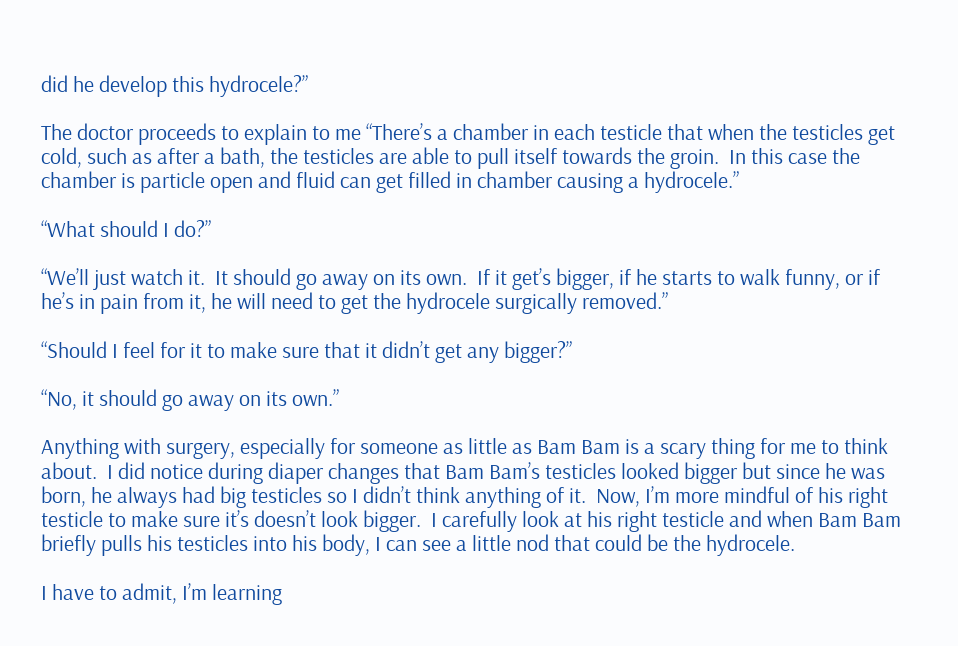did he develop this hydrocele?”

The doctor proceeds to explain to me “There’s a chamber in each testicle that when the testicles get cold, such as after a bath, the testicles are able to pull itself towards the groin.  In this case the chamber is particle open and fluid can get filled in chamber causing a hydrocele.”

“What should I do?”

“We’ll just watch it.  It should go away on its own.  If it get’s bigger, if he starts to walk funny, or if he’s in pain from it, he will need to get the hydrocele surgically removed.”

“Should I feel for it to make sure that it didn’t get any bigger?”

“No, it should go away on its own.”

Anything with surgery, especially for someone as little as Bam Bam is a scary thing for me to think about.  I did notice during diaper changes that Bam Bam’s testicles looked bigger but since he was born, he always had big testicles so I didn’t think anything of it.  Now, I’m more mindful of his right testicle to make sure it’s doesn’t look bigger.  I carefully look at his right testicle and when Bam Bam briefly pulls his testicles into his body, I can see a little nod that could be the hydrocele.

I have to admit, I’m learning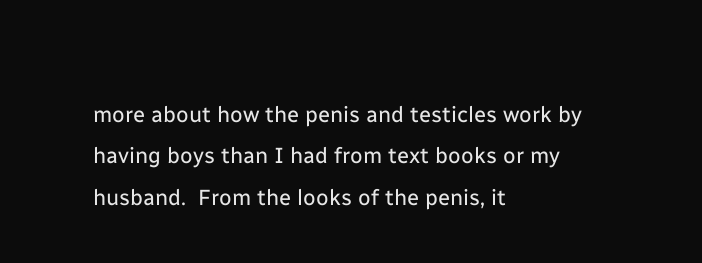more about how the penis and testicles work by having boys than I had from text books or my husband.  From the looks of the penis, it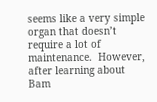seems like a very simple organ that doesn’t require a lot of maintenance.  However, after learning about Bam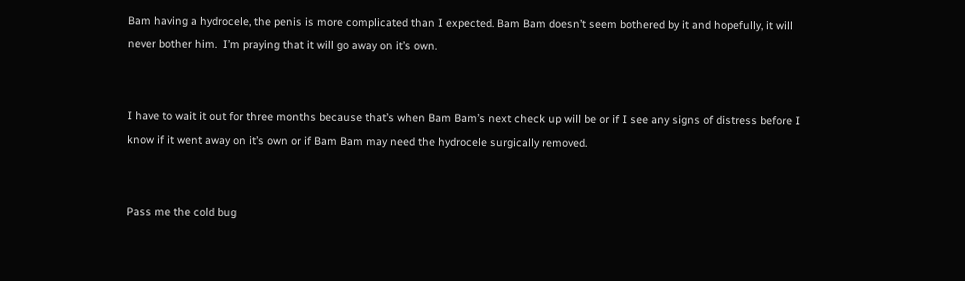Bam having a hydrocele, the penis is more complicated than I expected. Bam Bam doesn’t seem bothered by it and hopefully, it will never bother him.  I’m praying that it will go away on it’s own.


I have to wait it out for three months because that’s when Bam Bam’s next check up will be or if I see any signs of distress before I know if it went away on it’s own or if Bam Bam may need the hydrocele surgically removed.


Pass me the cold bug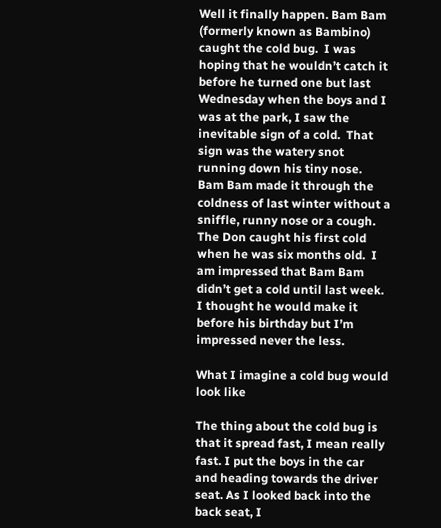Well it finally happen. Bam Bam (formerly known as Bambino) caught the cold bug.  I was hoping that he wouldn’t catch it before he turned one but last Wednesday when the boys and I was at the park, I saw the inevitable sign of a cold.  That sign was the watery snot running down his tiny nose.  Bam Bam made it through the coldness of last winter without a sniffle, runny nose or a cough.  The Don caught his first cold when he was six months old.  I am impressed that Bam Bam didn’t get a cold until last week.  I thought he would make it before his birthday but I’m impressed never the less.

What I imagine a cold bug would look like

The thing about the cold bug is that it spread fast, I mean really fast. I put the boys in the car and heading towards the driver seat. As I looked back into the back seat, I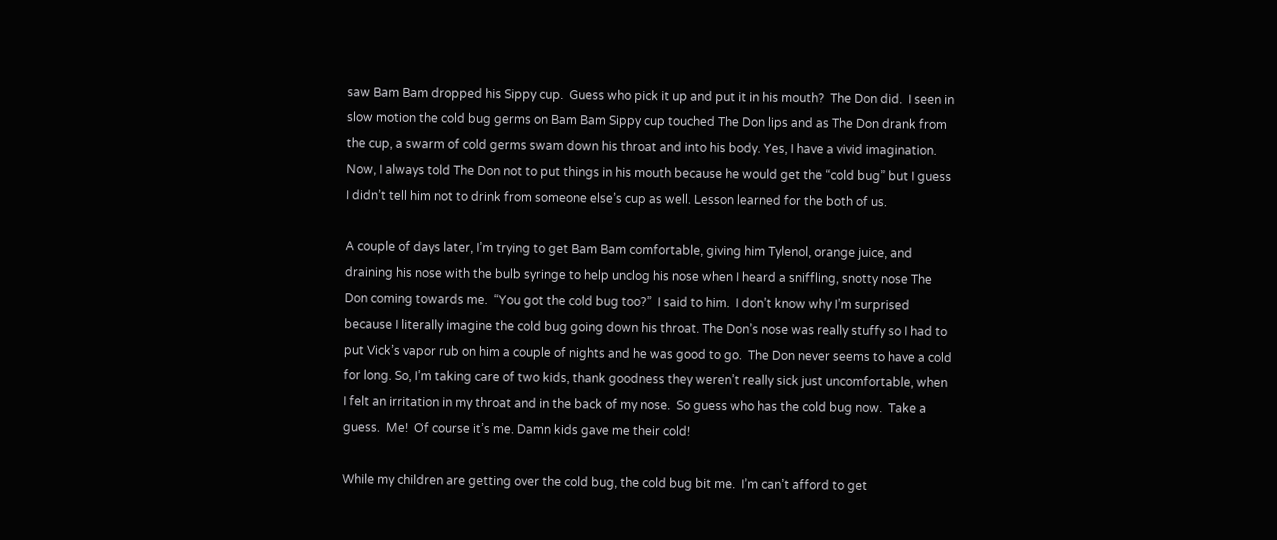saw Bam Bam dropped his Sippy cup.  Guess who pick it up and put it in his mouth?  The Don did.  I seen in slow motion the cold bug germs on Bam Bam Sippy cup touched The Don lips and as The Don drank from the cup, a swarm of cold germs swam down his throat and into his body. Yes, I have a vivid imagination. Now, I always told The Don not to put things in his mouth because he would get the “cold bug” but I guess I didn’t tell him not to drink from someone else’s cup as well. Lesson learned for the both of us.

A couple of days later, I’m trying to get Bam Bam comfortable, giving him Tylenol, orange juice, and draining his nose with the bulb syringe to help unclog his nose when I heard a sniffling, snotty nose The Don coming towards me.  “You got the cold bug too?”  I said to him.  I don’t know why I’m surprised because I literally imagine the cold bug going down his throat. The Don’s nose was really stuffy so I had to put Vick’s vapor rub on him a couple of nights and he was good to go.  The Don never seems to have a cold for long. So, I’m taking care of two kids, thank goodness they weren’t really sick just uncomfortable, when I felt an irritation in my throat and in the back of my nose.  So guess who has the cold bug now.  Take a guess.  Me!  Of course it’s me. Damn kids gave me their cold!

While my children are getting over the cold bug, the cold bug bit me.  I’m can’t afford to get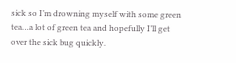sick so I’m drowning myself with some green tea…a lot of green tea and hopefully I’ll get over the sick bug quickly.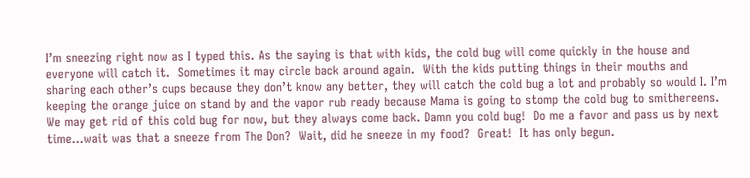I’m sneezing right now as I typed this. As the saying is that with kids, the cold bug will come quickly in the house and everyone will catch it.  Sometimes it may circle back around again.  With the kids putting things in their mouths and sharing each other’s cups because they don’t know any better, they will catch the cold bug a lot and probably so would I. I’m keeping the orange juice on stand by and the vapor rub ready because Mama is going to stomp the cold bug to smithereens. We may get rid of this cold bug for now, but they always come back. Damn you cold bug!  Do me a favor and pass us by next time…wait was that a sneeze from The Don?  Wait, did he sneeze in my food?  Great!  It has only begun.